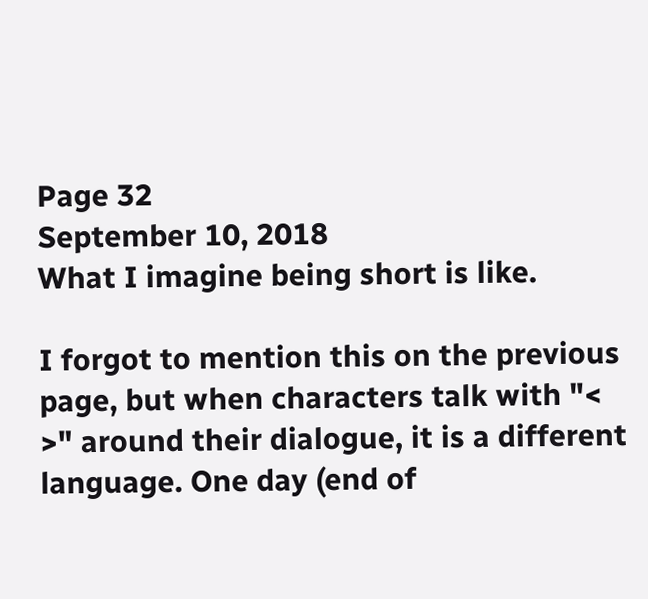Page 32
September 10, 2018
What I imagine being short is like.

I forgot to mention this on the previous page, but when characters talk with "< >" around their dialogue, it is a different language. One day (end of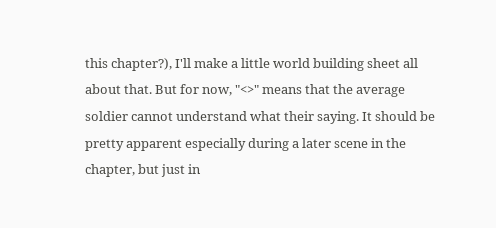this chapter?), I'll make a little world building sheet all about that. But for now, "<>" means that the average soldier cannot understand what their saying. It should be pretty apparent especially during a later scene in the chapter, but just in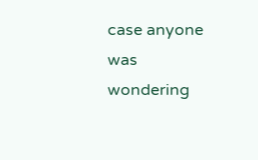case anyone was wondering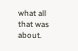what all that was about.